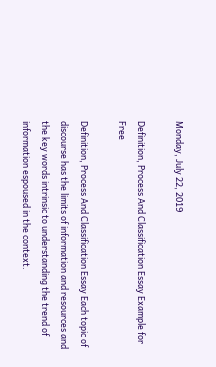Monday, July 22, 2019

Definition, Process And Classification Essay Example for Free

Definition, Process And Classification Essay Each topic of discourse has the limits of information and resources and the key words intrinsic to understanding the trend of information espoused in the context.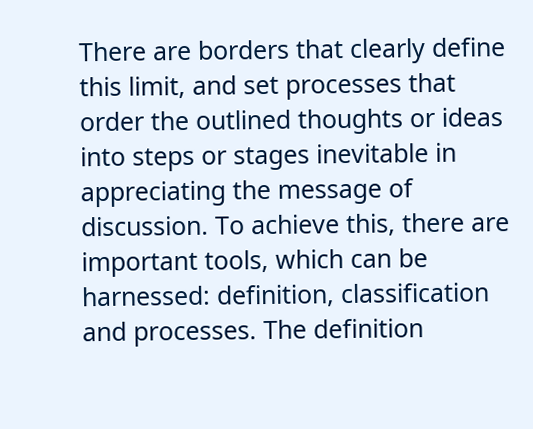There are borders that clearly define this limit, and set processes that order the outlined thoughts or ideas into steps or stages inevitable in appreciating the message of discussion. To achieve this, there are important tools, which can be harnessed: definition, classification and processes. The definition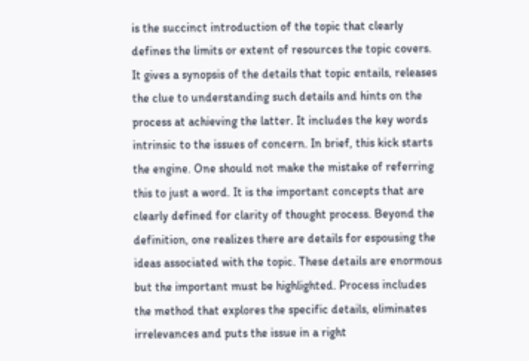is the succinct introduction of the topic that clearly defines the limits or extent of resources the topic covers. It gives a synopsis of the details that topic entails, releases the clue to understanding such details and hints on the process at achieving the latter. It includes the key words intrinsic to the issues of concern. In brief, this kick starts the engine. One should not make the mistake of referring this to just a word. It is the important concepts that are clearly defined for clarity of thought process. Beyond the definition, one realizes there are details for espousing the ideas associated with the topic. These details are enormous but the important must be highlighted. Process includes the method that explores the specific details, eliminates irrelevances and puts the issue in a right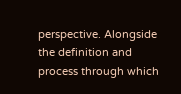perspective. Alongside the definition and process through which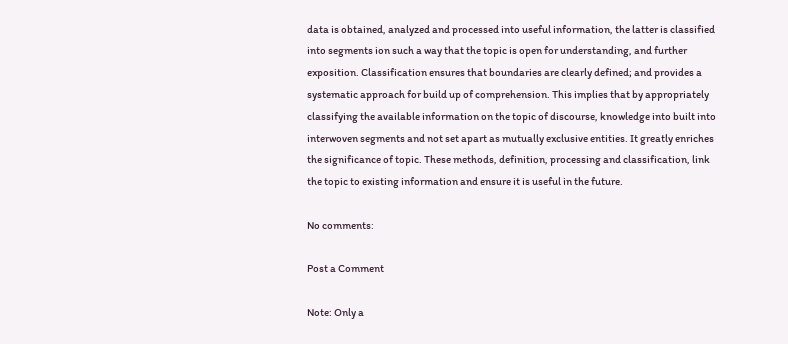data is obtained, analyzed and processed into useful information, the latter is classified into segments ion such a way that the topic is open for understanding, and further exposition. Classification ensures that boundaries are clearly defined; and provides a systematic approach for build up of comprehension. This implies that by appropriately classifying the available information on the topic of discourse, knowledge into built into interwoven segments and not set apart as mutually exclusive entities. It greatly enriches the significance of topic. These methods, definition, processing and classification, link the topic to existing information and ensure it is useful in the future.

No comments:

Post a Comment

Note: Only a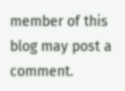member of this blog may post a comment.